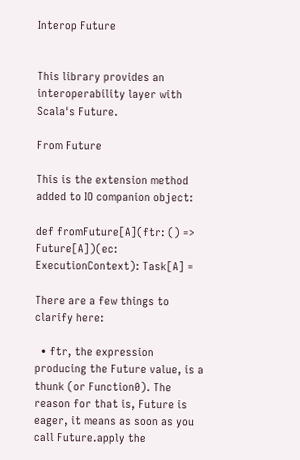Interop Future


This library provides an interoperability layer with Scala's Future.

From Future

This is the extension method added to IO companion object:

def fromFuture[A](ftr: () => Future[A])(ec: ExecutionContext): Task[A] =

There are a few things to clarify here:

  • ftr, the expression producing the Future value, is a thunk (or Function0). The reason for that is, Future is eager, it means as soon as you call Future.apply the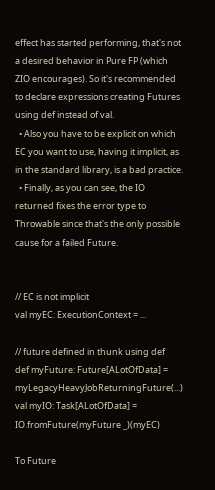effect has started performing, that's not a desired behavior in Pure FP (which ZIO encourages). So it's recommended to declare expressions creating Futures using def instead of val.
  • Also you have to be explicit on which EC you want to use, having it implicit, as in the standard library, is a bad practice.
  • Finally, as you can see, the IO returned fixes the error type to Throwable since that's the only possible cause for a failed Future.


// EC is not implicit
val myEC: ExecutionContext = ...

// future defined in thunk using def
def myFuture: Future[ALotOfData] = myLegacyHeavyJobReturningFuture(...)
val myIO: Task[ALotOfData] = IO.fromFuture(myFuture _)(myEC)

To Future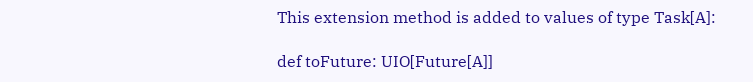This extension method is added to values of type Task[A]:

def toFuture: UIO[Future[A]]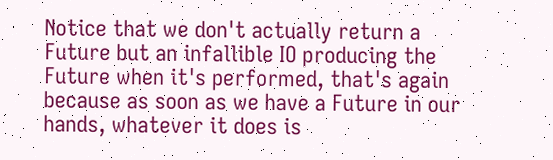Notice that we don't actually return a Future but an infallible IO producing the Future when it's performed, that's again because as soon as we have a Future in our hands, whatever it does is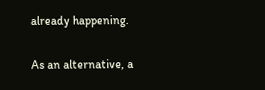already happening.

As an alternative, a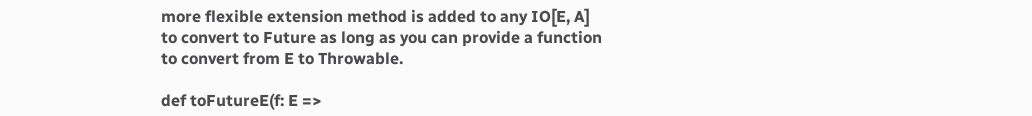more flexible extension method is added to any IO[E, A] to convert to Future as long as you can provide a function to convert from E to Throwable.

def toFutureE(f: E =>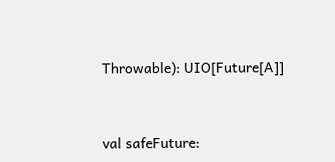Throwable): UIO[Future[A]]


val safeFuture: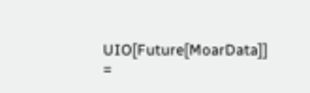UIO[Future[MoarData]] =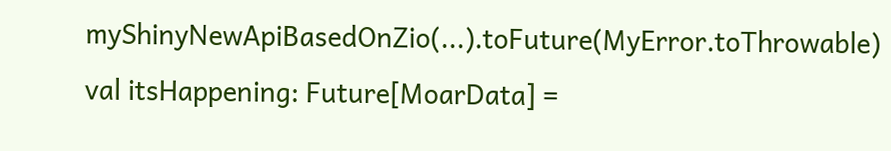myShinyNewApiBasedOnZio(...).toFuture(MyError.toThrowable)
val itsHappening: Future[MoarData] =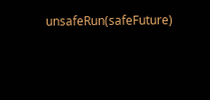unsafeRun(safeFuture)